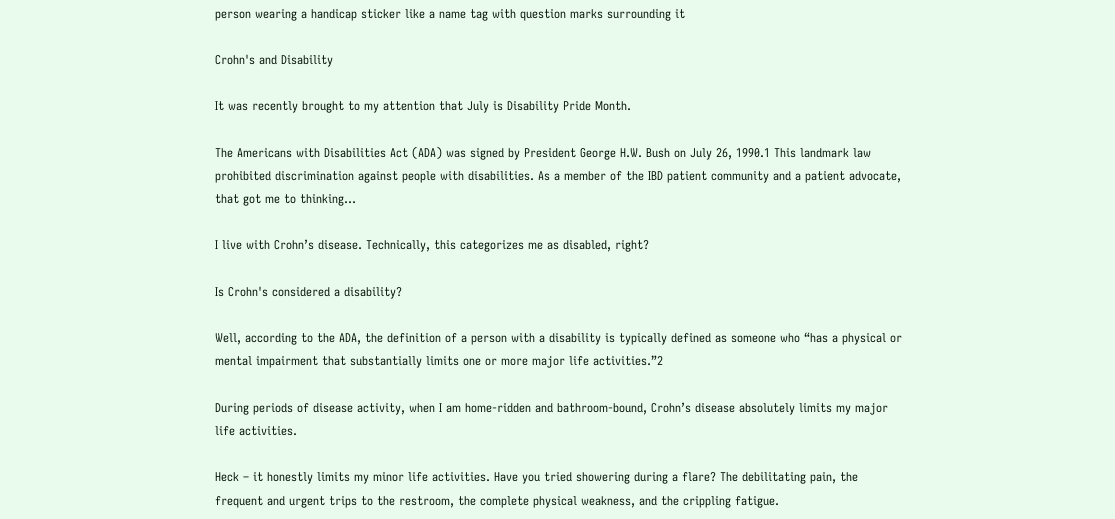person wearing a handicap sticker like a name tag with question marks surrounding it

Crohn's and Disability

It was recently brought to my attention that July is Disability Pride Month.

The Americans with Disabilities Act (ADA) was signed by President George H.W. Bush on July 26, 1990.1 This landmark law prohibited discrimination against people with disabilities. As a member of the IBD patient community and a patient advocate, that got me to thinking...

I live with Crohn’s disease. Technically, this categorizes me as disabled, right?

Is Crohn's considered a disability?

Well, according to the ADA, the definition of a person with a disability is typically defined as someone who “has a physical or mental impairment that substantially limits one or more major life activities.”2

During periods of disease activity, when I am home-ridden and bathroom-bound, Crohn’s disease absolutely limits my major life activities.

Heck – it honestly limits my minor life activities. Have you tried showering during a flare? The debilitating pain, the frequent and urgent trips to the restroom, the complete physical weakness, and the crippling fatigue.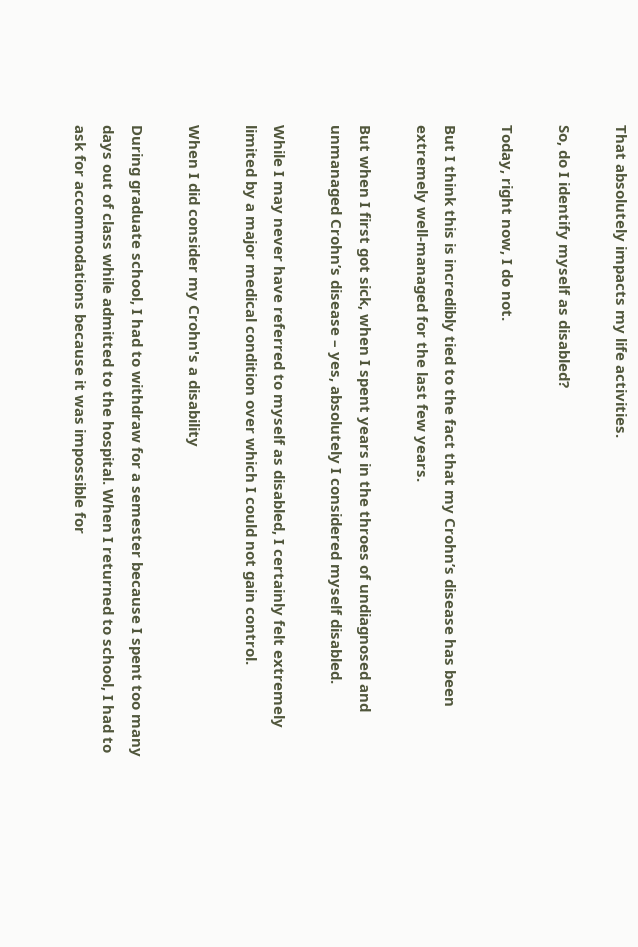That absolutely impacts my life activities.

So, do I identify myself as disabled?

Today, right now, I do not.

But I think this is incredibly tied to the fact that my Crohn’s disease has been extremely well-managed for the last few years.

But when I first got sick, when I spent years in the throes of undiagnosed and unmanaged Crohn’s disease – yes, absolutely I considered myself disabled.

While I may never have referred to myself as disabled, I certainly felt extremely limited by a major medical condition over which I could not gain control.

When I did consider my Crohn's a disability

During graduate school, I had to withdraw for a semester because I spent too many days out of class while admitted to the hospital. When I returned to school, I had to ask for accommodations because it was impossible for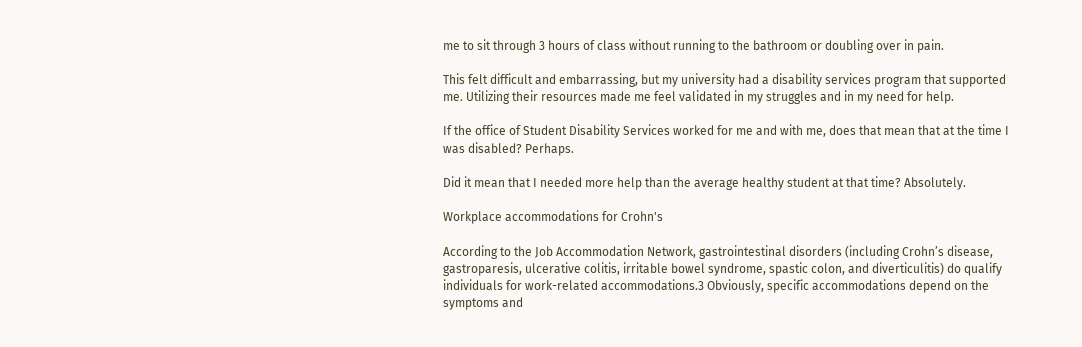me to sit through 3 hours of class without running to the bathroom or doubling over in pain.

This felt difficult and embarrassing, but my university had a disability services program that supported me. Utilizing their resources made me feel validated in my struggles and in my need for help.

If the office of Student Disability Services worked for me and with me, does that mean that at the time I was disabled? Perhaps.

Did it mean that I needed more help than the average healthy student at that time? Absolutely.

Workplace accommodations for Crohn's

According to the Job Accommodation Network, gastrointestinal disorders (including Crohn’s disease, gastroparesis, ulcerative colitis, irritable bowel syndrome, spastic colon, and diverticulitis) do qualify individuals for work-related accommodations.3 Obviously, specific accommodations depend on the symptoms and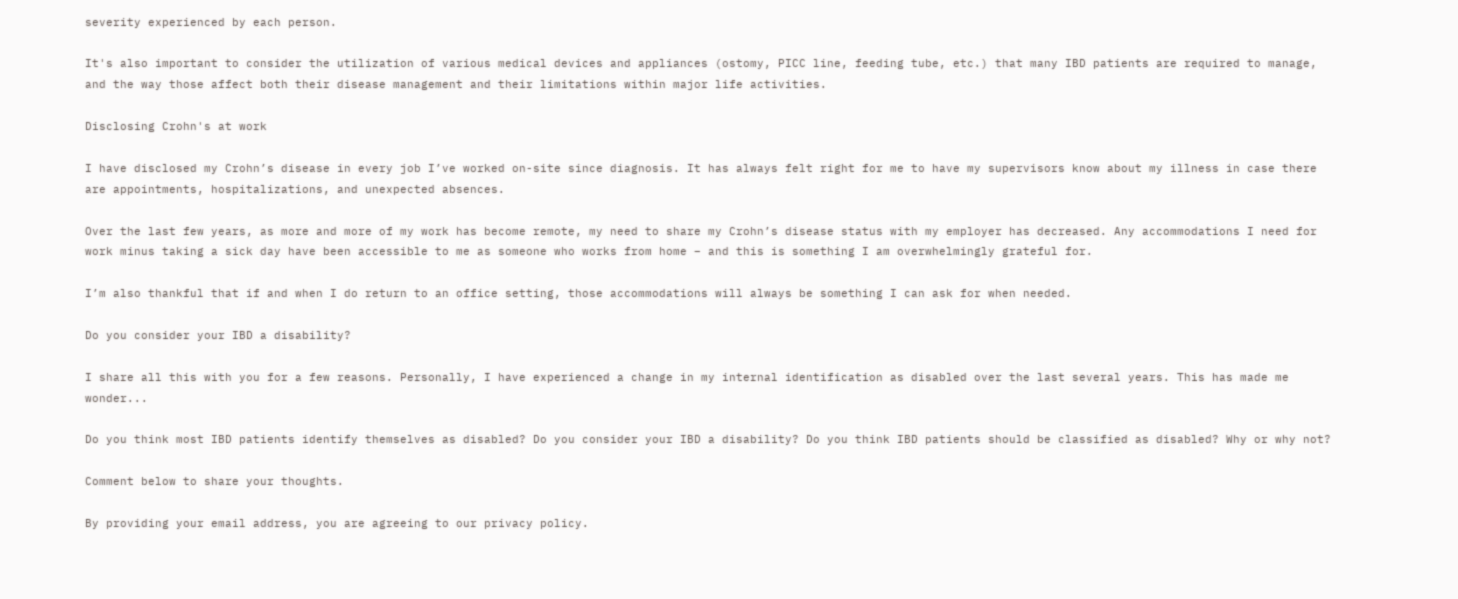severity experienced by each person.

It's also important to consider the utilization of various medical devices and appliances (ostomy, PICC line, feeding tube, etc.) that many IBD patients are required to manage, and the way those affect both their disease management and their limitations within major life activities.

Disclosing Crohn's at work

I have disclosed my Crohn’s disease in every job I’ve worked on-site since diagnosis. It has always felt right for me to have my supervisors know about my illness in case there are appointments, hospitalizations, and unexpected absences.

Over the last few years, as more and more of my work has become remote, my need to share my Crohn’s disease status with my employer has decreased. Any accommodations I need for work minus taking a sick day have been accessible to me as someone who works from home – and this is something I am overwhelmingly grateful for.

I’m also thankful that if and when I do return to an office setting, those accommodations will always be something I can ask for when needed.

Do you consider your IBD a disability?

I share all this with you for a few reasons. Personally, I have experienced a change in my internal identification as disabled over the last several years. This has made me wonder...

Do you think most IBD patients identify themselves as disabled? Do you consider your IBD a disability? Do you think IBD patients should be classified as disabled? Why or why not?

Comment below to share your thoughts.

By providing your email address, you are agreeing to our privacy policy.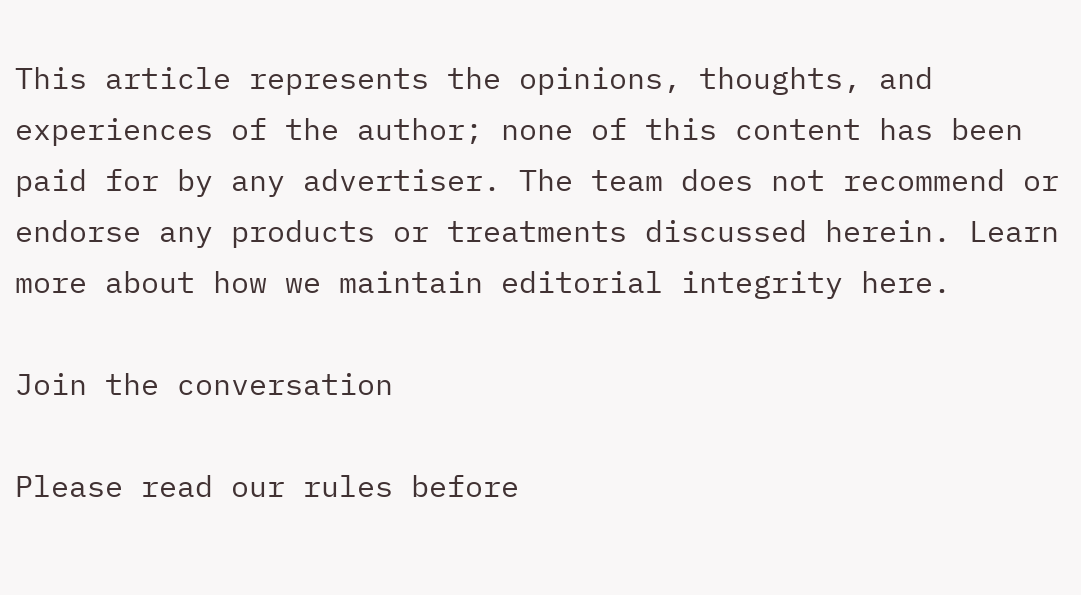This article represents the opinions, thoughts, and experiences of the author; none of this content has been paid for by any advertiser. The team does not recommend or endorse any products or treatments discussed herein. Learn more about how we maintain editorial integrity here.

Join the conversation

Please read our rules before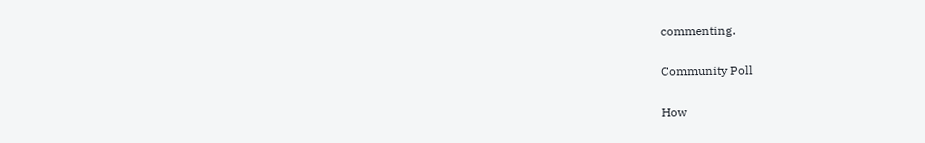commenting.

Community Poll

How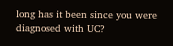long has it been since you were diagnosed with UC?